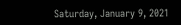Saturday, January 9, 2021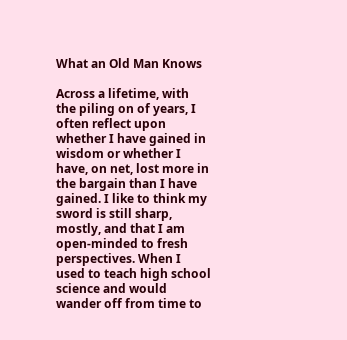What an Old Man Knows

Across a lifetime, with the piling on of years, I often reflect upon whether I have gained in wisdom or whether I have, on net, lost more in the bargain than I have gained. I like to think my sword is still sharp, mostly, and that I am open-minded to fresh perspectives. When I used to teach high school science and would wander off from time to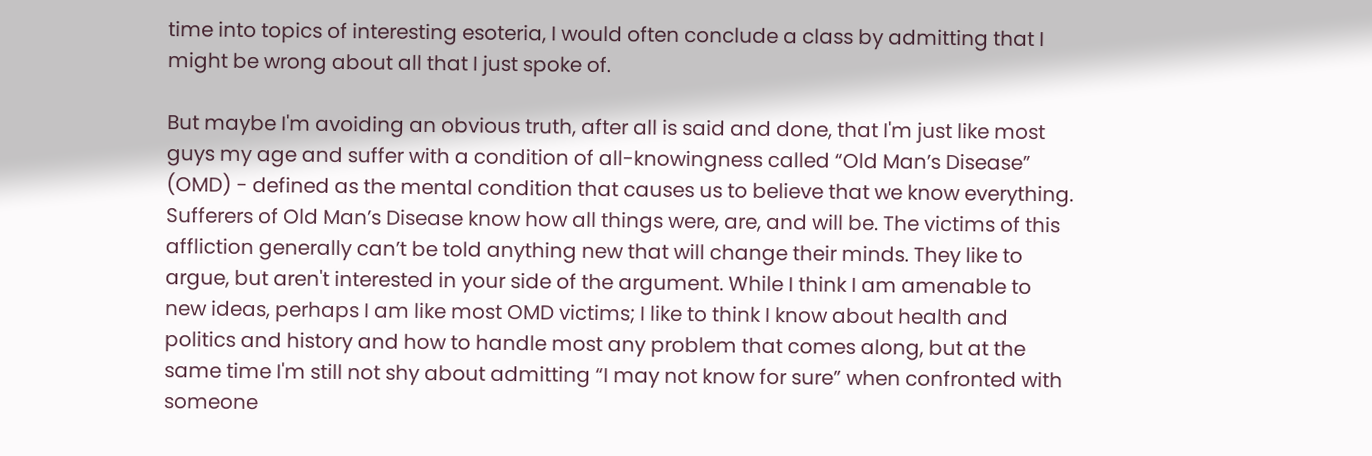time into topics of interesting esoteria, I would often conclude a class by admitting that I might be wrong about all that I just spoke of.

But maybe I'm avoiding an obvious truth, after all is said and done, that I'm just like most guys my age and suffer with a condition of all-knowingness called “Old Man’s Disease” (OMD) - defined as the mental condition that causes us to believe that we know everything. Sufferers of Old Man’s Disease know how all things were, are, and will be. The victims of this affliction generally can’t be told anything new that will change their minds. They like to argue, but aren't interested in your side of the argument. While I think I am amenable to new ideas, perhaps I am like most OMD victims; I like to think I know about health and politics and history and how to handle most any problem that comes along, but at the same time I'm still not shy about admitting “I may not know for sure” when confronted with someone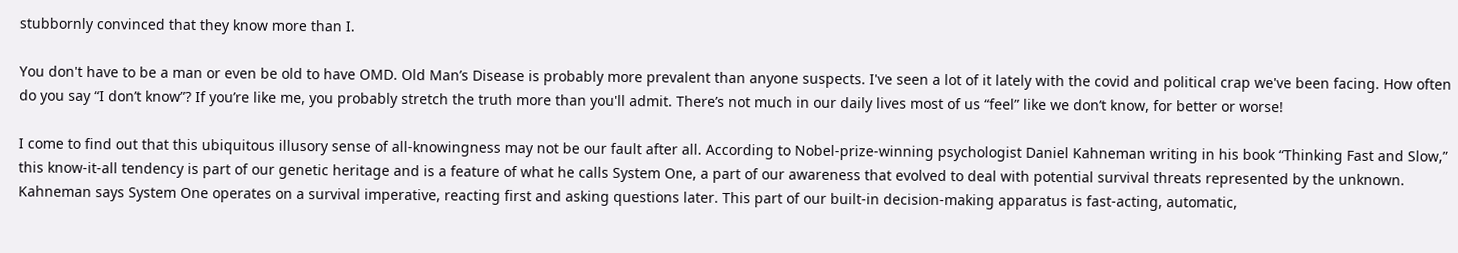stubbornly convinced that they know more than I.

You don't have to be a man or even be old to have OMD. Old Man’s Disease is probably more prevalent than anyone suspects. I've seen a lot of it lately with the covid and political crap we've been facing. How often do you say “I don’t know”? If you’re like me, you probably stretch the truth more than you'll admit. There’s not much in our daily lives most of us “feel” like we don’t know, for better or worse!

I come to find out that this ubiquitous illusory sense of all-knowingness may not be our fault after all. According to Nobel-prize-winning psychologist Daniel Kahneman writing in his book “Thinking Fast and Slow,” this know-it-all tendency is part of our genetic heritage and is a feature of what he calls System One, a part of our awareness that evolved to deal with potential survival threats represented by the unknown. Kahneman says System One operates on a survival imperative, reacting first and asking questions later. This part of our built-in decision-making apparatus is fast-acting, automatic,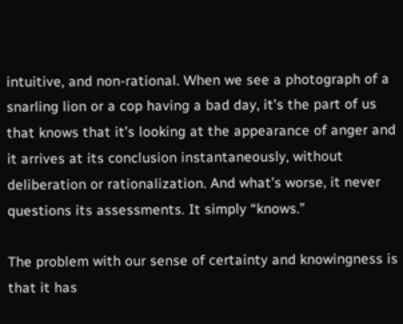intuitive, and non-rational. When we see a photograph of a snarling lion or a cop having a bad day, it’s the part of us that knows that it’s looking at the appearance of anger and it arrives at its conclusion instantaneously, without deliberation or rationalization. And what’s worse, it never questions its assessments. It simply “knows.”

The problem with our sense of certainty and knowingness is that it has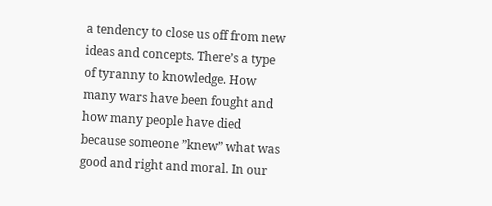a tendency to close us off from new ideas and concepts. There’s a type of tyranny to knowledge. How many wars have been fought and how many people have died because someone ”knew” what was good and right and moral. In our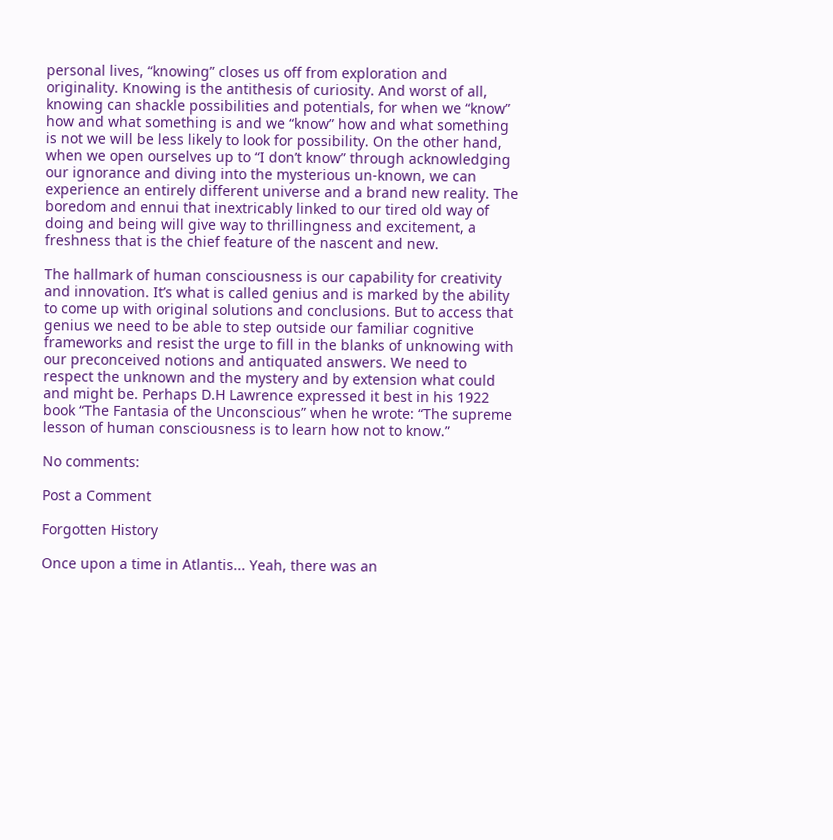personal lives, “knowing” closes us off from exploration and originality. Knowing is the antithesis of curiosity. And worst of all, knowing can shackle possibilities and potentials, for when we “know” how and what something is and we “know” how and what something is not we will be less likely to look for possibility. On the other hand, when we open ourselves up to “I don’t know” through acknowledging our ignorance and diving into the mysterious un-known, we can experience an entirely different universe and a brand new reality. The boredom and ennui that inextricably linked to our tired old way of doing and being will give way to thrillingness and excitement, a freshness that is the chief feature of the nascent and new.

The hallmark of human consciousness is our capability for creativity and innovation. It’s what is called genius and is marked by the ability to come up with original solutions and conclusions. But to access that genius we need to be able to step outside our familiar cognitive frameworks and resist the urge to fill in the blanks of unknowing with our preconceived notions and antiquated answers. We need to respect the unknown and the mystery and by extension what could and might be. Perhaps D.H Lawrence expressed it best in his 1922 book “The Fantasia of the Unconscious” when he wrote: “The supreme lesson of human consciousness is to learn how not to know.”

No comments:

Post a Comment

Forgotten History

Once upon a time in Atlantis... Yeah, there was an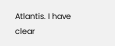Atlantis. I have clear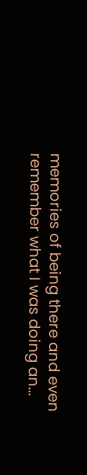memories of being there and even remember what I was doing an...